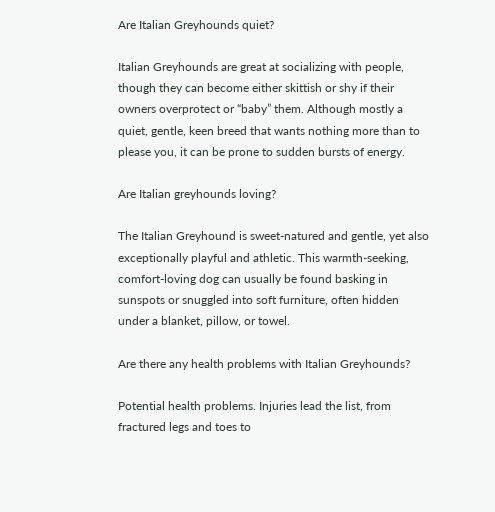Are Italian Greyhounds quiet?

Italian Greyhounds are great at socializing with people, though they can become either skittish or shy if their owners overprotect or “baby” them. Although mostly a quiet, gentle, keen breed that wants nothing more than to please you, it can be prone to sudden bursts of energy.

Are Italian greyhounds loving?

The Italian Greyhound is sweet-natured and gentle, yet also exceptionally playful and athletic. This warmth-seeking, comfort-loving dog can usually be found basking in sunspots or snuggled into soft furniture, often hidden under a blanket, pillow, or towel.

Are there any health problems with Italian Greyhounds?

Potential health problems. Injuries lead the list, from fractured legs and toes to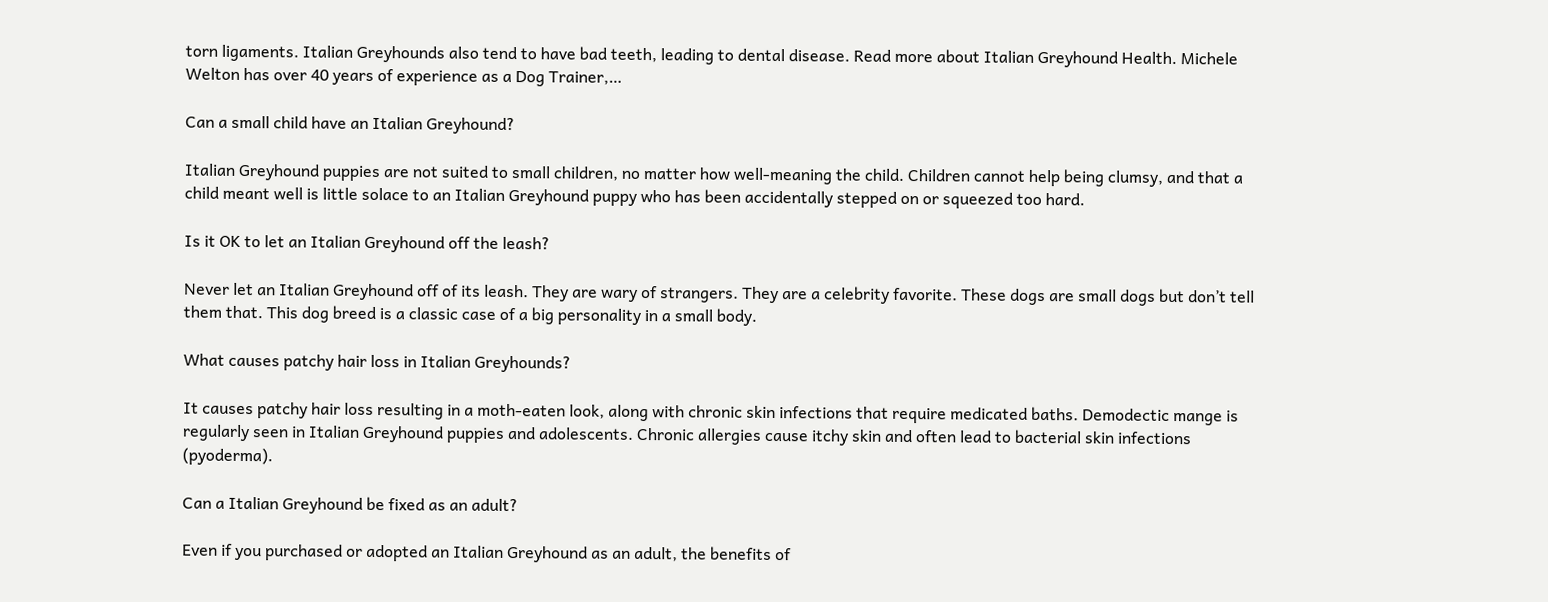torn ligaments. Italian Greyhounds also tend to have bad teeth, leading to dental disease. Read more about Italian Greyhound Health. Michele Welton has over 40 years of experience as a Dog Trainer,…

Can a small child have an Italian Greyhound?

Italian Greyhound puppies are not suited to small children, no matter how well-meaning the child. Children cannot help being clumsy, and that a child meant well is little solace to an Italian Greyhound puppy who has been accidentally stepped on or squeezed too hard.

Is it OK to let an Italian Greyhound off the leash?

Never let an Italian Greyhound off of its leash. They are wary of strangers. They are a celebrity favorite. These dogs are small dogs but don’t tell them that. This dog breed is a classic case of a big personality in a small body.

What causes patchy hair loss in Italian Greyhounds?

It causes patchy hair loss resulting in a moth-eaten look, along with chronic skin infections that require medicated baths. Demodectic mange is regularly seen in Italian Greyhound puppies and adolescents. Chronic allergies cause itchy skin and often lead to bacterial skin infections (pyoderma).

Can a Italian Greyhound be fixed as an adult?

Even if you purchased or adopted an Italian Greyhound as an adult, the benefits of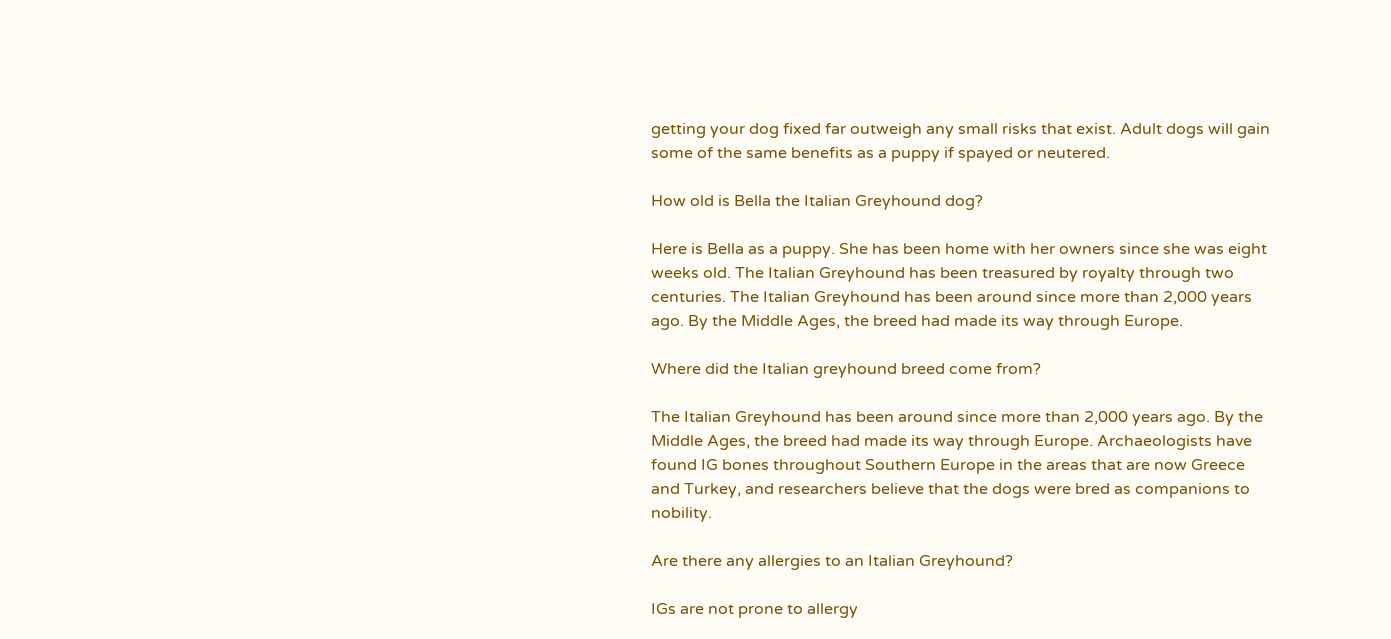getting your dog fixed far outweigh any small risks that exist. Adult dogs will gain some of the same benefits as a puppy if spayed or neutered.

How old is Bella the Italian Greyhound dog?

Here is Bella as a puppy. She has been home with her owners since she was eight weeks old. The Italian Greyhound has been treasured by royalty through two centuries. The Italian Greyhound has been around since more than 2,000 years ago. By the Middle Ages, the breed had made its way through Europe.

Where did the Italian greyhound breed come from?

The Italian Greyhound has been around since more than 2,000 years ago. By the Middle Ages, the breed had made its way through Europe. Archaeologists have found IG bones throughout Southern Europe in the areas that are now Greece and Turkey, and researchers believe that the dogs were bred as companions to nobility.

Are there any allergies to an Italian Greyhound?

IGs are not prone to allergy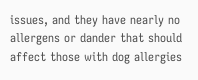issues, and they have nearly no allergens or dander that should affect those with dog allergies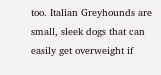too. Italian Greyhounds are small, sleek dogs that can easily get overweight if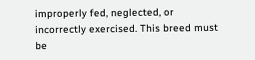improperly fed, neglected, or incorrectly exercised. This breed must be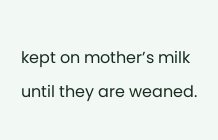kept on mother’s milk until they are weaned.